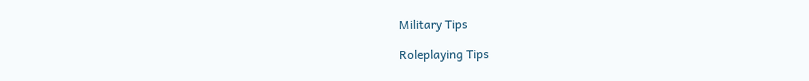Military Tips

Roleplaying Tips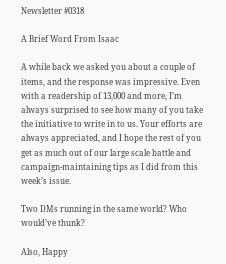Newsletter #0318

A Brief Word From Isaac

A while back we asked you about a couple of items, and the response was impressive. Even with a readership of 13,000 and more, I’m always surprised to see how many of you take the initiative to write in to us. Your efforts are always appreciated, and I hope the rest of you get as much out of our large scale battle and campaign-maintaining tips as I did from this week’s issue.

Two DMs running in the same world? Who would’ve thunk?

Also, Happy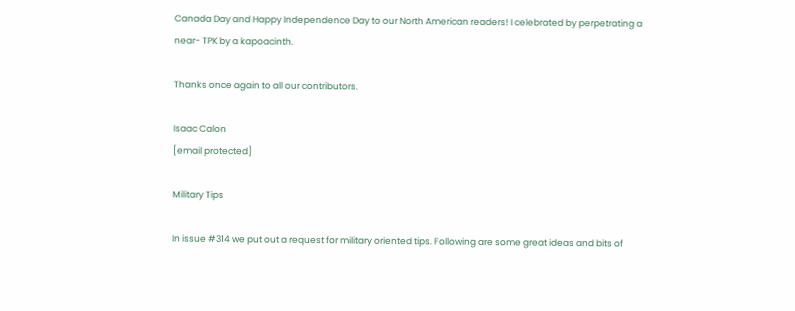Canada Day and Happy Independence Day to our North American readers! I celebrated by perpetrating a near- TPK by a kapoacinth.

Thanks once again to all our contributors.

Isaac Calon
[email protected]

Military Tips

In issue #314 we put out a request for military oriented tips. Following are some great ideas and bits of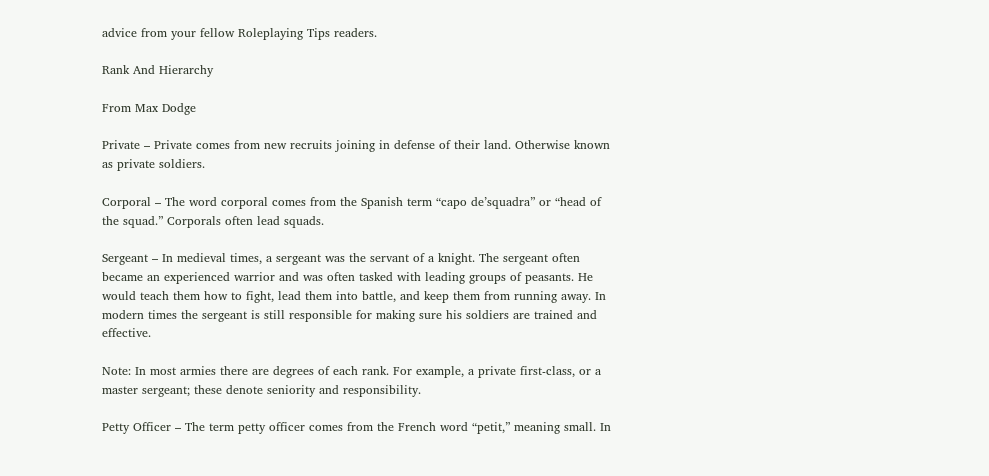advice from your fellow Roleplaying Tips readers.

Rank And Hierarchy

From Max Dodge

Private – Private comes from new recruits joining in defense of their land. Otherwise known as private soldiers.

Corporal – The word corporal comes from the Spanish term “capo de’squadra” or “head of the squad.” Corporals often lead squads.

Sergeant – In medieval times, a sergeant was the servant of a knight. The sergeant often became an experienced warrior and was often tasked with leading groups of peasants. He would teach them how to fight, lead them into battle, and keep them from running away. In modern times the sergeant is still responsible for making sure his soldiers are trained and effective.

Note: In most armies there are degrees of each rank. For example, a private first-class, or a master sergeant; these denote seniority and responsibility.

Petty Officer – The term petty officer comes from the French word “petit,” meaning small. In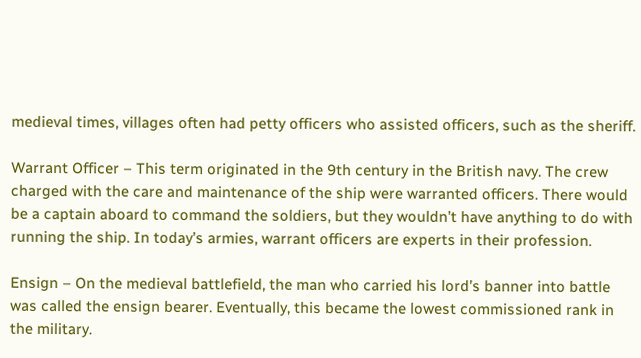medieval times, villages often had petty officers who assisted officers, such as the sheriff.

Warrant Officer – This term originated in the 9th century in the British navy. The crew charged with the care and maintenance of the ship were warranted officers. There would be a captain aboard to command the soldiers, but they wouldn’t have anything to do with running the ship. In today’s armies, warrant officers are experts in their profession.

Ensign – On the medieval battlefield, the man who carried his lord’s banner into battle was called the ensign bearer. Eventually, this became the lowest commissioned rank in the military.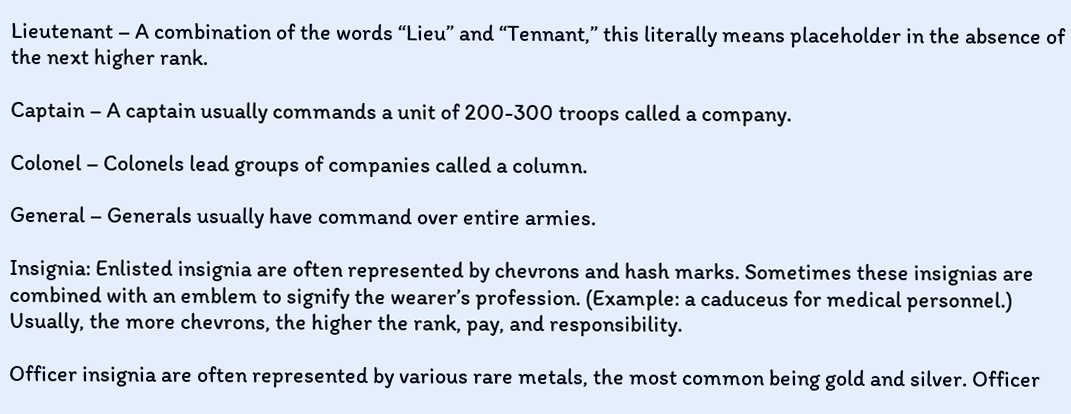Lieutenant – A combination of the words “Lieu” and “Tennant,” this literally means placeholder in the absence of the next higher rank.

Captain – A captain usually commands a unit of 200-300 troops called a company.

Colonel – Colonels lead groups of companies called a column.

General – Generals usually have command over entire armies.

Insignia: Enlisted insignia are often represented by chevrons and hash marks. Sometimes these insignias are combined with an emblem to signify the wearer’s profession. (Example: a caduceus for medical personnel.) Usually, the more chevrons, the higher the rank, pay, and responsibility.

Officer insignia are often represented by various rare metals, the most common being gold and silver. Officer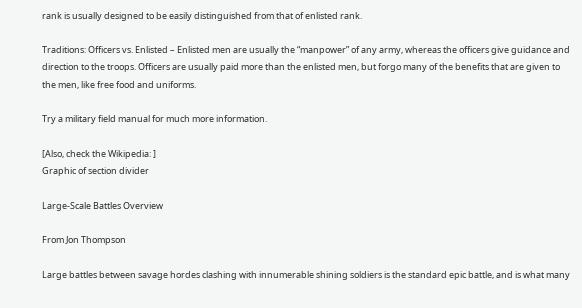rank is usually designed to be easily distinguished from that of enlisted rank.

Traditions: Officers vs. Enlisted – Enlisted men are usually the “manpower” of any army, whereas the officers give guidance and direction to the troops. Officers are usually paid more than the enlisted men, but forgo many of the benefits that are given to the men, like free food and uniforms.

Try a military field manual for much more information.

[Also, check the Wikipedia: ]
Graphic of section divider

Large-Scale Battles Overview

From Jon Thompson

Large battles between savage hordes clashing with innumerable shining soldiers is the standard epic battle, and is what many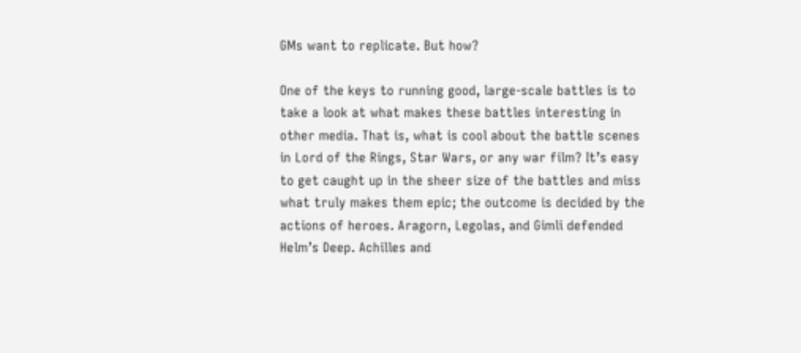GMs want to replicate. But how?

One of the keys to running good, large-scale battles is to take a look at what makes these battles interesting in other media. That is, what is cool about the battle scenes in Lord of the Rings, Star Wars, or any war film? It’s easy to get caught up in the sheer size of the battles and miss what truly makes them epic; the outcome is decided by the actions of heroes. Aragorn, Legolas, and Gimli defended Helm’s Deep. Achilles and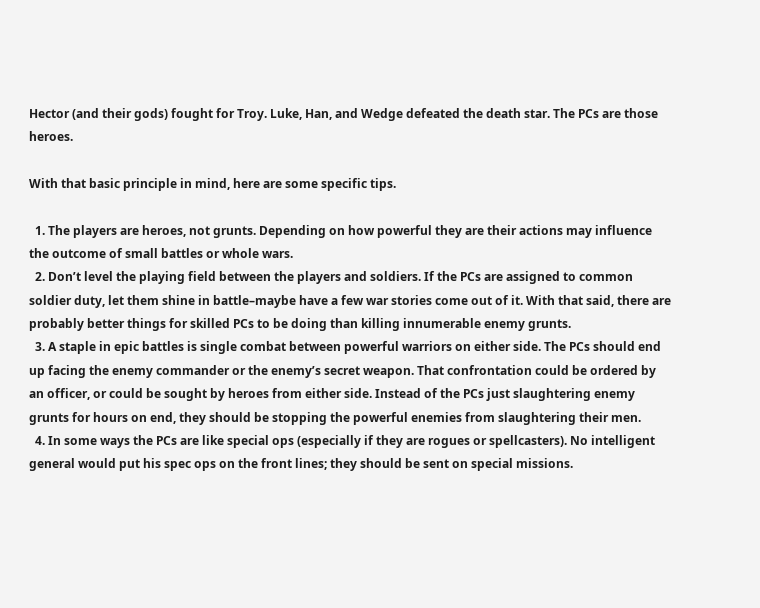Hector (and their gods) fought for Troy. Luke, Han, and Wedge defeated the death star. The PCs are those heroes.

With that basic principle in mind, here are some specific tips.

  1. The players are heroes, not grunts. Depending on how powerful they are their actions may influence the outcome of small battles or whole wars.
  2. Don’t level the playing field between the players and soldiers. If the PCs are assigned to common soldier duty, let them shine in battle–maybe have a few war stories come out of it. With that said, there are probably better things for skilled PCs to be doing than killing innumerable enemy grunts.
  3. A staple in epic battles is single combat between powerful warriors on either side. The PCs should end up facing the enemy commander or the enemy’s secret weapon. That confrontation could be ordered by an officer, or could be sought by heroes from either side. Instead of the PCs just slaughtering enemy grunts for hours on end, they should be stopping the powerful enemies from slaughtering their men.
  4. In some ways the PCs are like special ops (especially if they are rogues or spellcasters). No intelligent general would put his spec ops on the front lines; they should be sent on special missions.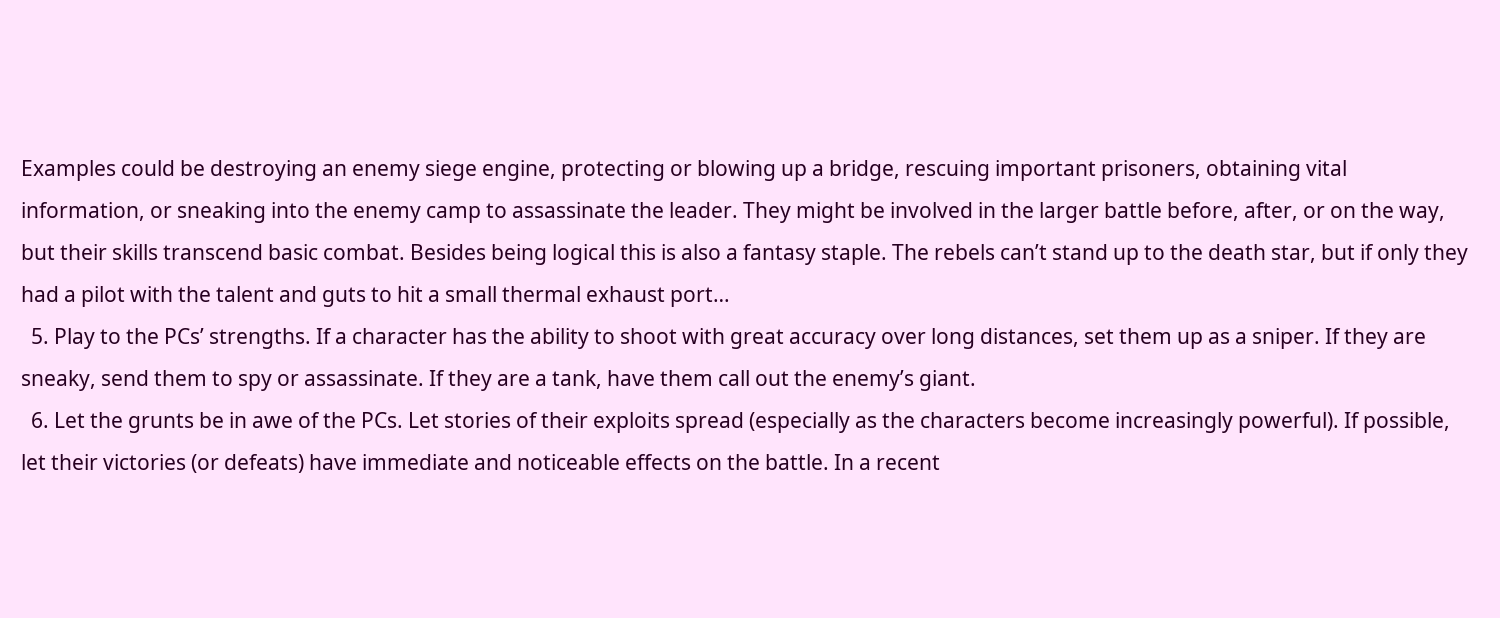Examples could be destroying an enemy siege engine, protecting or blowing up a bridge, rescuing important prisoners, obtaining vital information, or sneaking into the enemy camp to assassinate the leader. They might be involved in the larger battle before, after, or on the way, but their skills transcend basic combat. Besides being logical this is also a fantasy staple. The rebels can’t stand up to the death star, but if only they had a pilot with the talent and guts to hit a small thermal exhaust port…
  5. Play to the PCs’ strengths. If a character has the ability to shoot with great accuracy over long distances, set them up as a sniper. If they are sneaky, send them to spy or assassinate. If they are a tank, have them call out the enemy’s giant.
  6. Let the grunts be in awe of the PCs. Let stories of their exploits spread (especially as the characters become increasingly powerful). If possible, let their victories (or defeats) have immediate and noticeable effects on the battle. In a recent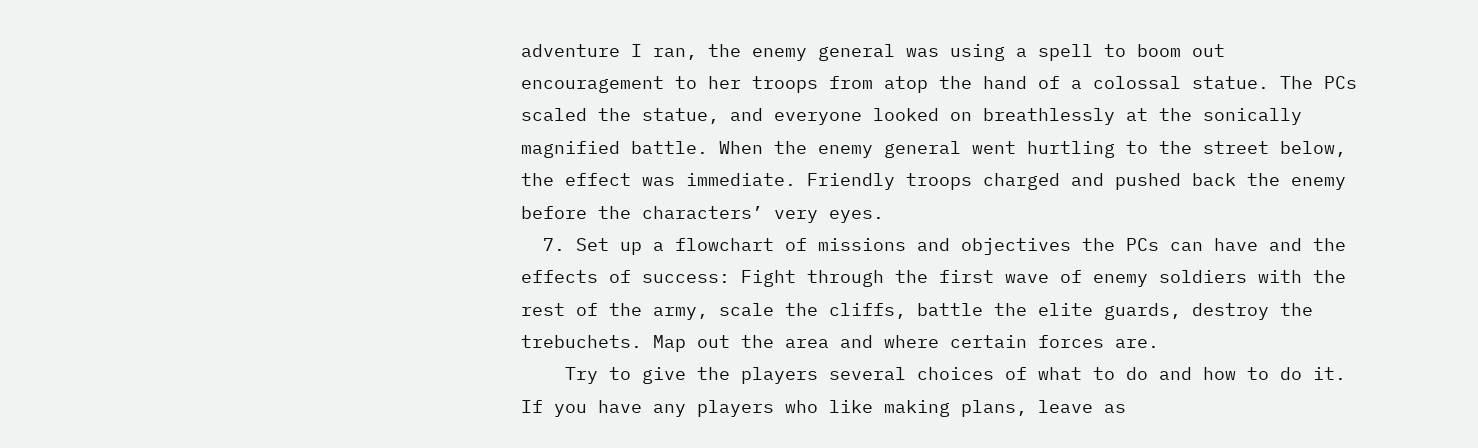adventure I ran, the enemy general was using a spell to boom out encouragement to her troops from atop the hand of a colossal statue. The PCs scaled the statue, and everyone looked on breathlessly at the sonically magnified battle. When the enemy general went hurtling to the street below, the effect was immediate. Friendly troops charged and pushed back the enemy before the characters’ very eyes.
  7. Set up a flowchart of missions and objectives the PCs can have and the effects of success: Fight through the first wave of enemy soldiers with the rest of the army, scale the cliffs, battle the elite guards, destroy the trebuchets. Map out the area and where certain forces are.
    Try to give the players several choices of what to do and how to do it. If you have any players who like making plans, leave as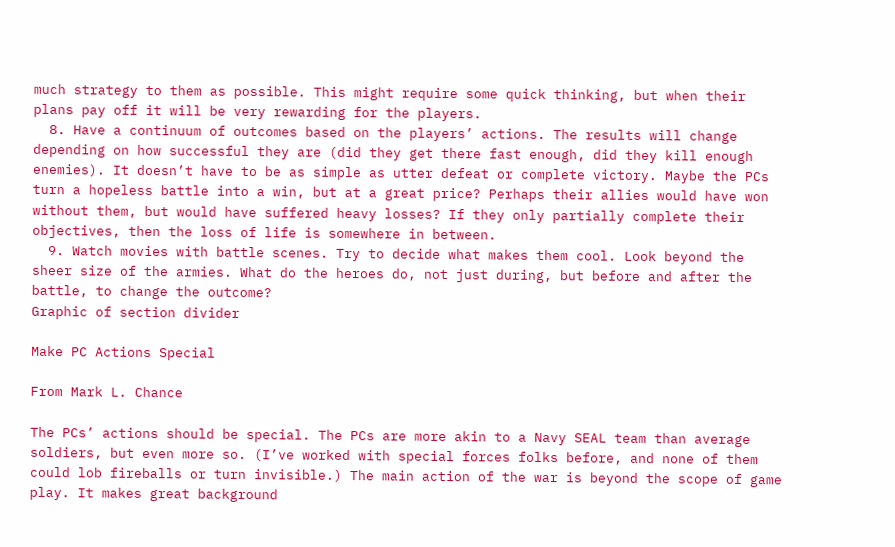much strategy to them as possible. This might require some quick thinking, but when their plans pay off it will be very rewarding for the players.
  8. Have a continuum of outcomes based on the players’ actions. The results will change depending on how successful they are (did they get there fast enough, did they kill enough enemies). It doesn’t have to be as simple as utter defeat or complete victory. Maybe the PCs turn a hopeless battle into a win, but at a great price? Perhaps their allies would have won without them, but would have suffered heavy losses? If they only partially complete their objectives, then the loss of life is somewhere in between.
  9. Watch movies with battle scenes. Try to decide what makes them cool. Look beyond the sheer size of the armies. What do the heroes do, not just during, but before and after the battle, to change the outcome?
Graphic of section divider

Make PC Actions Special

From Mark L. Chance

The PCs’ actions should be special. The PCs are more akin to a Navy SEAL team than average soldiers, but even more so. (I’ve worked with special forces folks before, and none of them could lob fireballs or turn invisible.) The main action of the war is beyond the scope of game play. It makes great background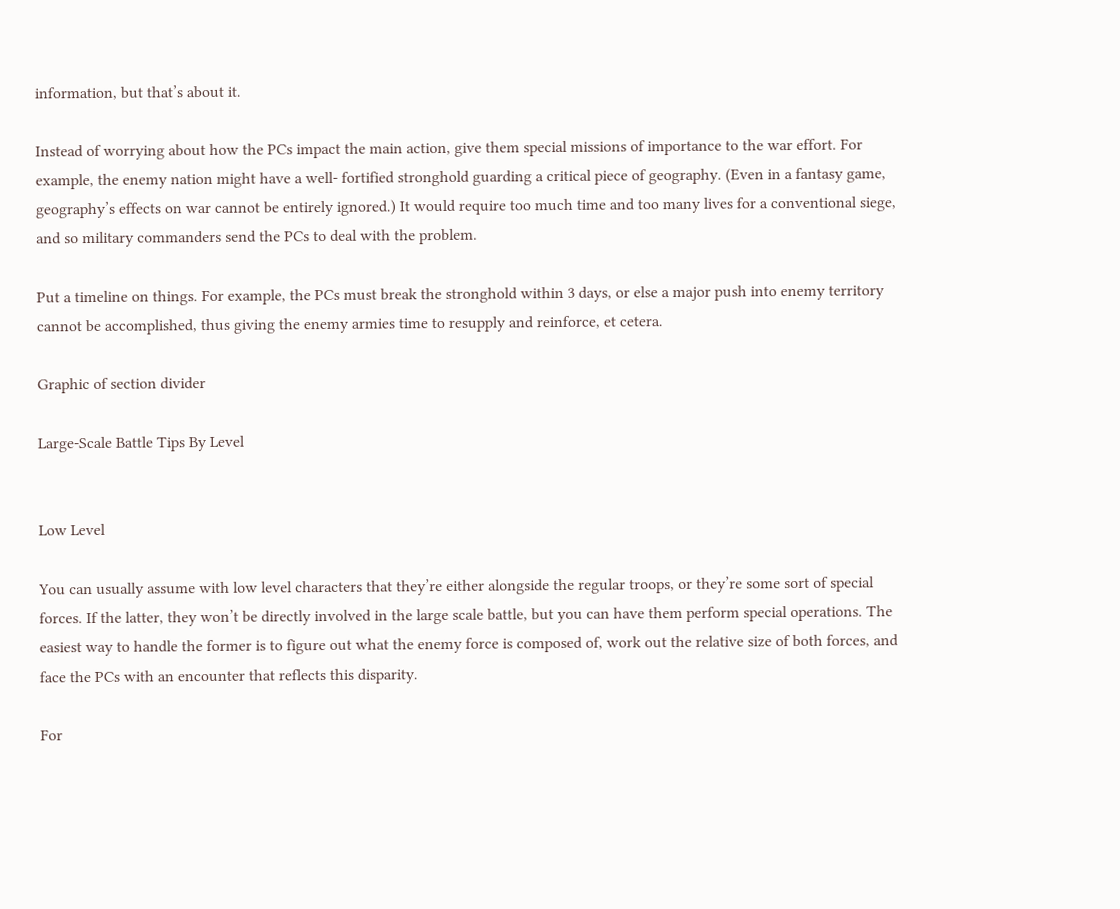information, but that’s about it.

Instead of worrying about how the PCs impact the main action, give them special missions of importance to the war effort. For example, the enemy nation might have a well- fortified stronghold guarding a critical piece of geography. (Even in a fantasy game, geography’s effects on war cannot be entirely ignored.) It would require too much time and too many lives for a conventional siege, and so military commanders send the PCs to deal with the problem.

Put a timeline on things. For example, the PCs must break the stronghold within 3 days, or else a major push into enemy territory cannot be accomplished, thus giving the enemy armies time to resupply and reinforce, et cetera.

Graphic of section divider

Large-Scale Battle Tips By Level


Low Level

You can usually assume with low level characters that they’re either alongside the regular troops, or they’re some sort of special forces. If the latter, they won’t be directly involved in the large scale battle, but you can have them perform special operations. The easiest way to handle the former is to figure out what the enemy force is composed of, work out the relative size of both forces, and face the PCs with an encounter that reflects this disparity.

For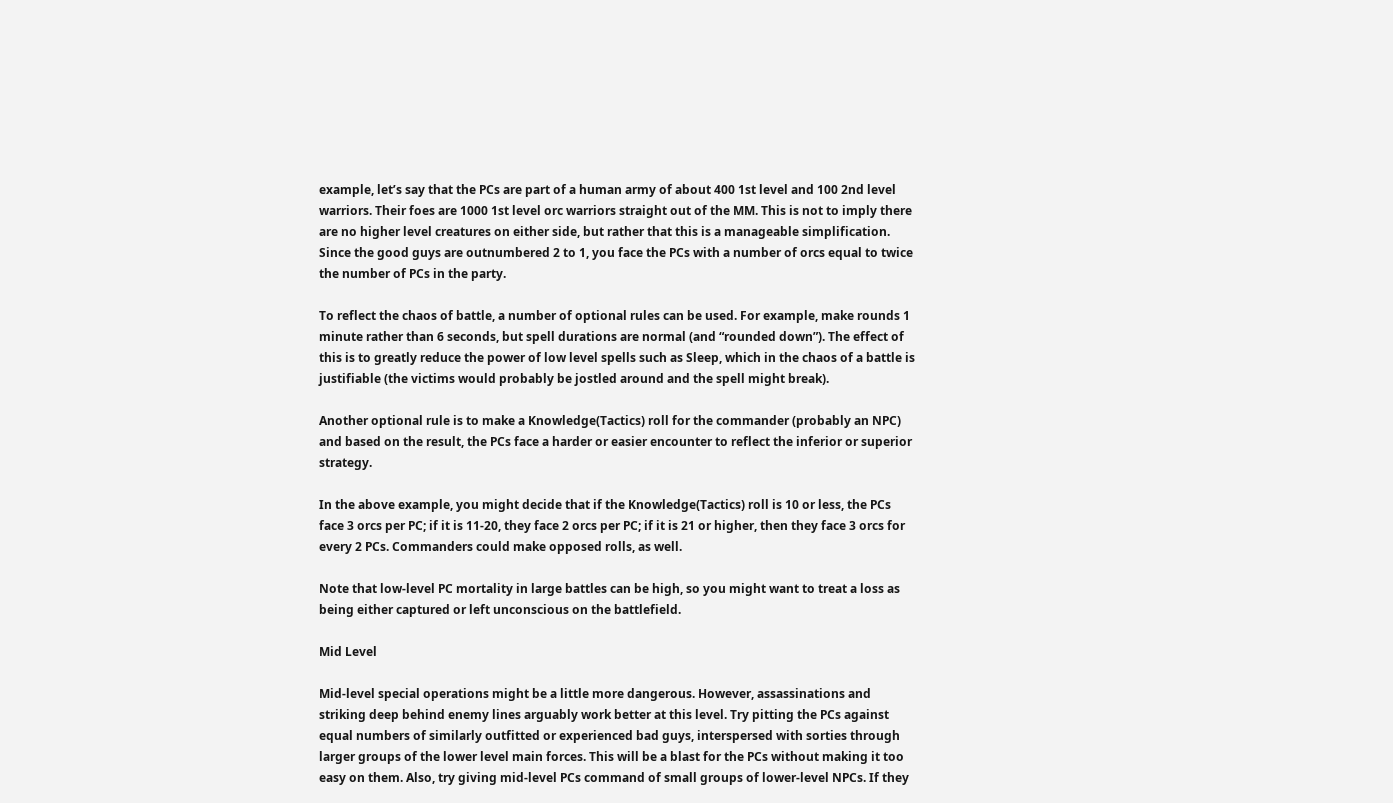example, let’s say that the PCs are part of a human army of about 400 1st level and 100 2nd level warriors. Their foes are 1000 1st level orc warriors straight out of the MM. This is not to imply there are no higher level creatures on either side, but rather that this is a manageable simplification. Since the good guys are outnumbered 2 to 1, you face the PCs with a number of orcs equal to twice the number of PCs in the party.

To reflect the chaos of battle, a number of optional rules can be used. For example, make rounds 1 minute rather than 6 seconds, but spell durations are normal (and “rounded down”). The effect of this is to greatly reduce the power of low level spells such as Sleep, which in the chaos of a battle is justifiable (the victims would probably be jostled around and the spell might break).

Another optional rule is to make a Knowledge(Tactics) roll for the commander (probably an NPC) and based on the result, the PCs face a harder or easier encounter to reflect the inferior or superior strategy.

In the above example, you might decide that if the Knowledge(Tactics) roll is 10 or less, the PCs face 3 orcs per PC; if it is 11-20, they face 2 orcs per PC; if it is 21 or higher, then they face 3 orcs for every 2 PCs. Commanders could make opposed rolls, as well.

Note that low-level PC mortality in large battles can be high, so you might want to treat a loss as being either captured or left unconscious on the battlefield.

Mid Level

Mid-level special operations might be a little more dangerous. However, assassinations and striking deep behind enemy lines arguably work better at this level. Try pitting the PCs against equal numbers of similarly outfitted or experienced bad guys, interspersed with sorties through larger groups of the lower level main forces. This will be a blast for the PCs without making it too easy on them. Also, try giving mid-level PCs command of small groups of lower-level NPCs. If they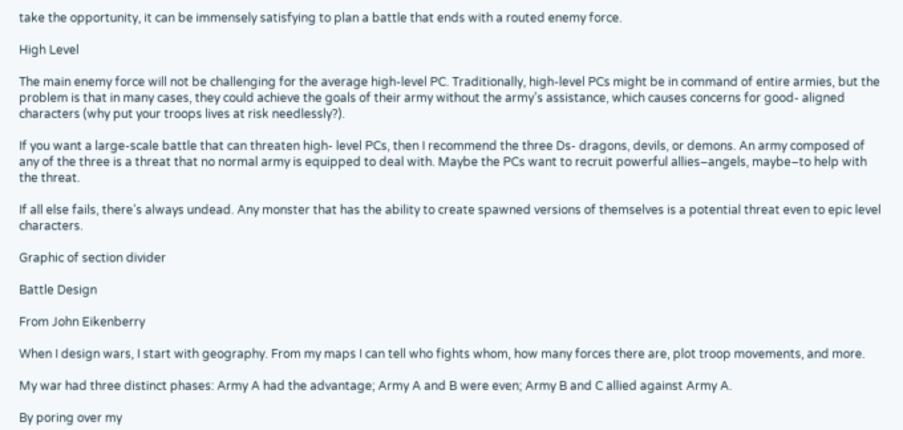take the opportunity, it can be immensely satisfying to plan a battle that ends with a routed enemy force.

High Level

The main enemy force will not be challenging for the average high-level PC. Traditionally, high-level PCs might be in command of entire armies, but the problem is that in many cases, they could achieve the goals of their army without the army’s assistance, which causes concerns for good- aligned characters (why put your troops lives at risk needlessly?).

If you want a large-scale battle that can threaten high- level PCs, then I recommend the three Ds- dragons, devils, or demons. An army composed of any of the three is a threat that no normal army is equipped to deal with. Maybe the PCs want to recruit powerful allies–angels, maybe–to help with the threat.

If all else fails, there’s always undead. Any monster that has the ability to create spawned versions of themselves is a potential threat even to epic level characters.

Graphic of section divider

Battle Design

From John Eikenberry

When I design wars, I start with geography. From my maps I can tell who fights whom, how many forces there are, plot troop movements, and more.

My war had three distinct phases: Army A had the advantage; Army A and B were even; Army B and C allied against Army A.

By poring over my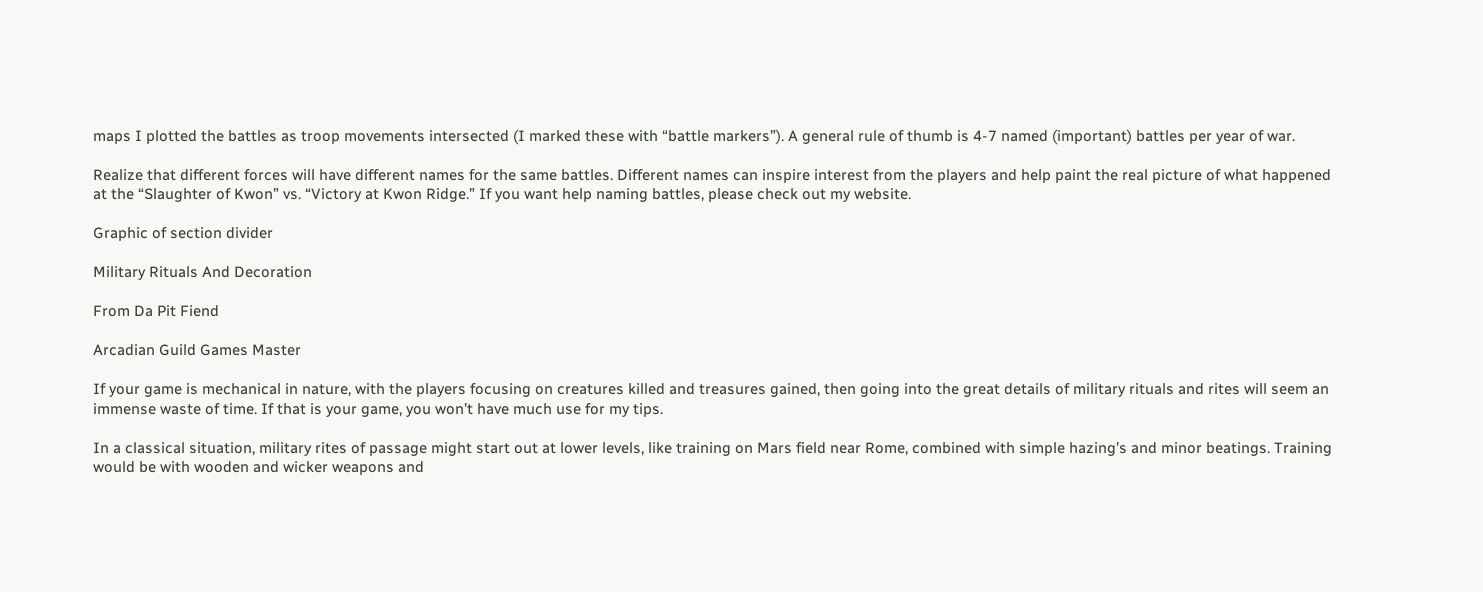maps I plotted the battles as troop movements intersected (I marked these with “battle markers”). A general rule of thumb is 4-7 named (important) battles per year of war.

Realize that different forces will have different names for the same battles. Different names can inspire interest from the players and help paint the real picture of what happened at the “Slaughter of Kwon” vs. “Victory at Kwon Ridge.” If you want help naming battles, please check out my website.

Graphic of section divider

Military Rituals And Decoration

From Da Pit Fiend

Arcadian Guild Games Master

If your game is mechanical in nature, with the players focusing on creatures killed and treasures gained, then going into the great details of military rituals and rites will seem an immense waste of time. If that is your game, you won’t have much use for my tips.

In a classical situation, military rites of passage might start out at lower levels, like training on Mars field near Rome, combined with simple hazing’s and minor beatings. Training would be with wooden and wicker weapons and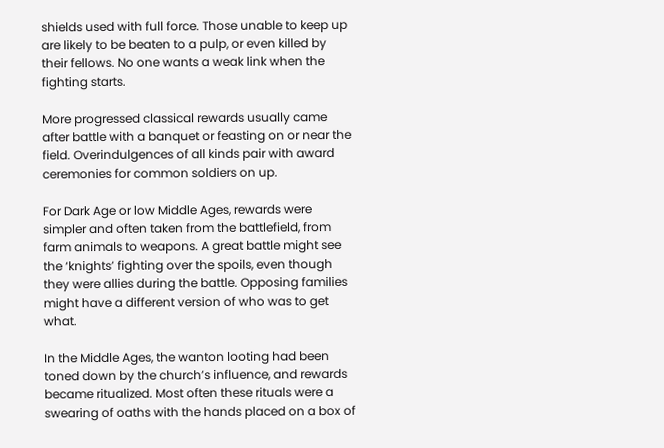shields used with full force. Those unable to keep up are likely to be beaten to a pulp, or even killed by their fellows. No one wants a weak link when the fighting starts.

More progressed classical rewards usually came after battle with a banquet or feasting on or near the field. Overindulgences of all kinds pair with award ceremonies for common soldiers on up.

For Dark Age or low Middle Ages, rewards were simpler and often taken from the battlefield, from farm animals to weapons. A great battle might see the ‘knights’ fighting over the spoils, even though they were allies during the battle. Opposing families might have a different version of who was to get what.

In the Middle Ages, the wanton looting had been toned down by the church’s influence, and rewards became ritualized. Most often these rituals were a swearing of oaths with the hands placed on a box of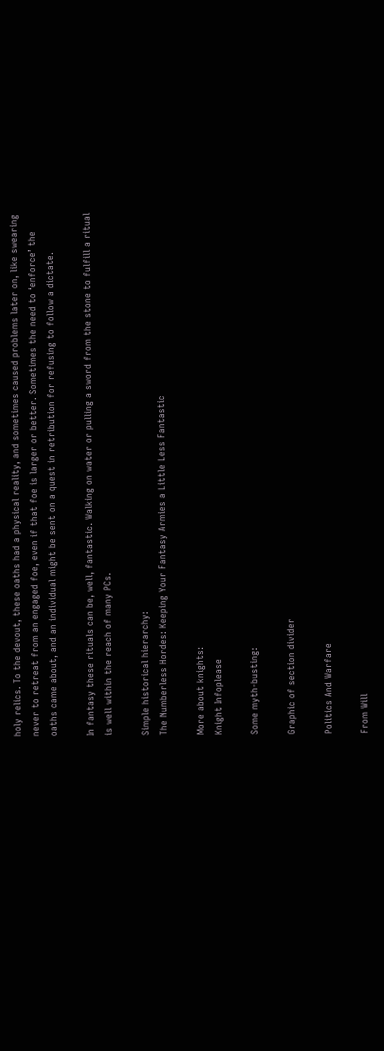holy relics. To the devout, these oaths had a physical reality, and sometimes caused problems later on, like swearing never to retreat from an engaged foe, even if that foe is larger or better. Sometimes the need to ‘enforce’ the oaths came about, and an individual might be sent on a quest in retribution for refusing to follow a dictate.

In fantasy these rituals can be, well, fantastic. Walking on water or pulling a sword from the stone to fulfill a ritual is well within the reach of many PCs.

Simple historical hierarchy:
The Numberless Hordes: Keeping Your Fantasy Armies a Little Less Fantastic

More about knights:
Knight Infoplease

Some myth-busting:

Graphic of section divider

Politics And Warfare

From Will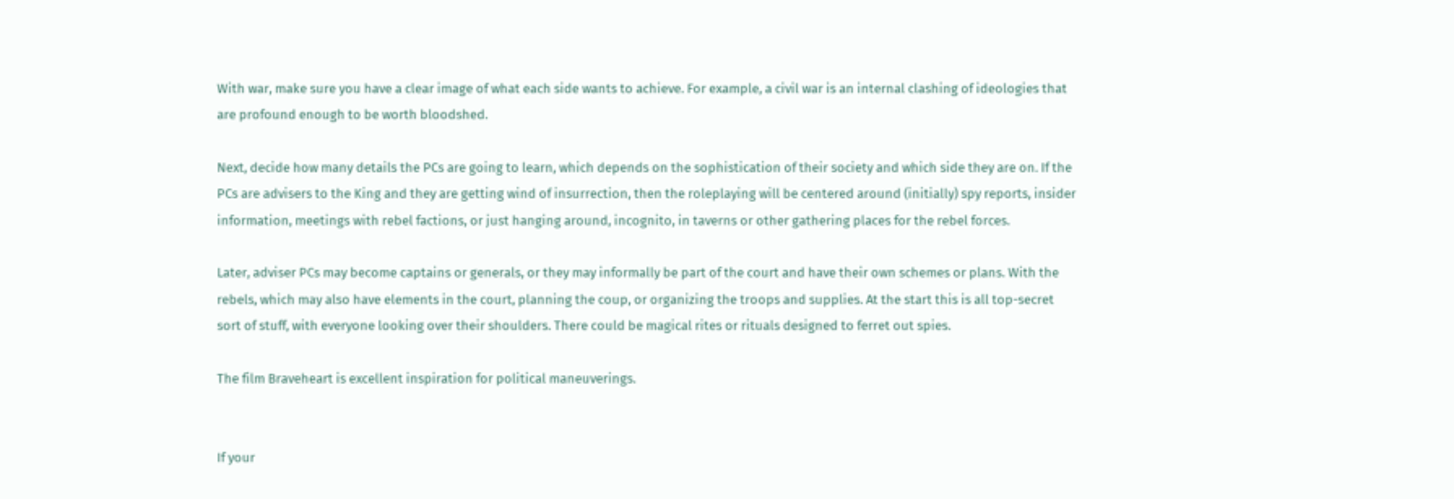With war, make sure you have a clear image of what each side wants to achieve. For example, a civil war is an internal clashing of ideologies that are profound enough to be worth bloodshed.

Next, decide how many details the PCs are going to learn, which depends on the sophistication of their society and which side they are on. If the PCs are advisers to the King and they are getting wind of insurrection, then the roleplaying will be centered around (initially) spy reports, insider information, meetings with rebel factions, or just hanging around, incognito, in taverns or other gathering places for the rebel forces.

Later, adviser PCs may become captains or generals, or they may informally be part of the court and have their own schemes or plans. With the rebels, which may also have elements in the court, planning the coup, or organizing the troops and supplies. At the start this is all top-secret sort of stuff, with everyone looking over their shoulders. There could be magical rites or rituals designed to ferret out spies.

The film Braveheart is excellent inspiration for political maneuverings.


If your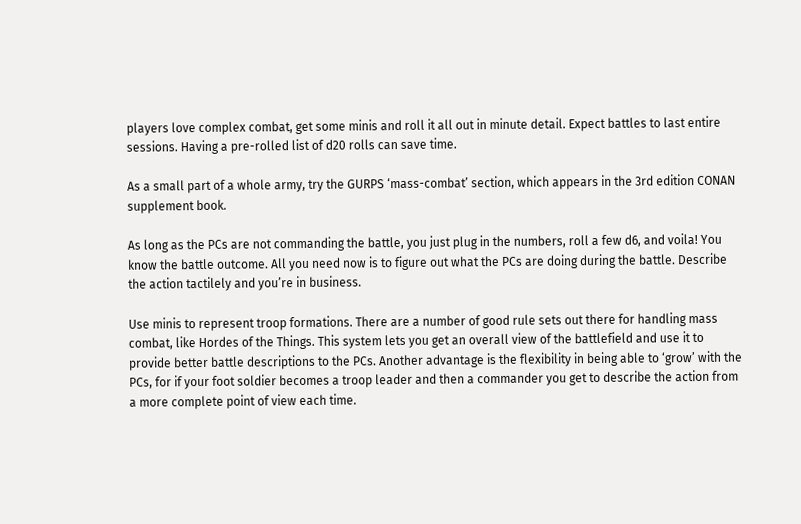players love complex combat, get some minis and roll it all out in minute detail. Expect battles to last entire sessions. Having a pre-rolled list of d20 rolls can save time.

As a small part of a whole army, try the GURPS ‘mass-combat’ section, which appears in the 3rd edition CONAN supplement book.

As long as the PCs are not commanding the battle, you just plug in the numbers, roll a few d6, and voila! You know the battle outcome. All you need now is to figure out what the PCs are doing during the battle. Describe the action tactilely and you’re in business.

Use minis to represent troop formations. There are a number of good rule sets out there for handling mass combat, like Hordes of the Things. This system lets you get an overall view of the battlefield and use it to provide better battle descriptions to the PCs. Another advantage is the flexibility in being able to ‘grow’ with the PCs, for if your foot soldier becomes a troop leader and then a commander you get to describe the action from a more complete point of view each time.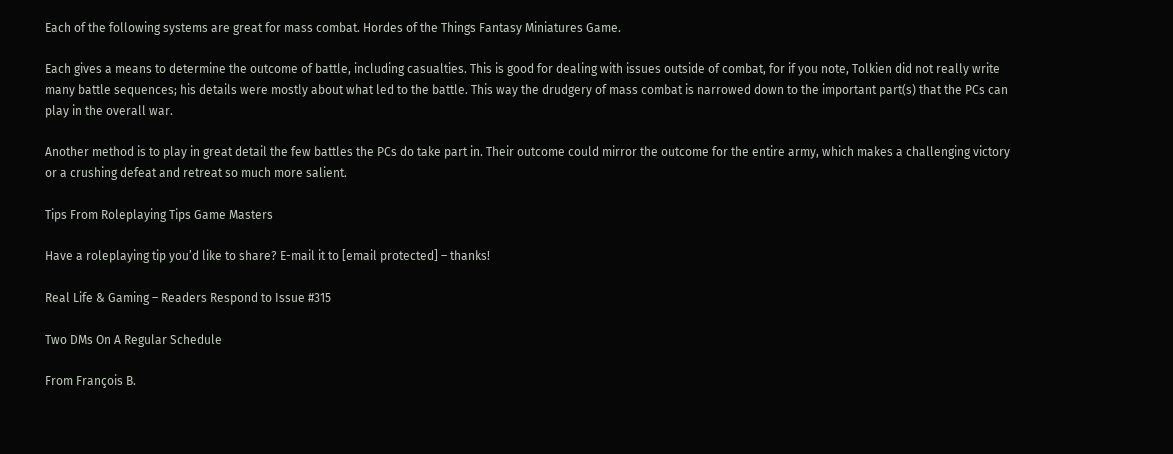Each of the following systems are great for mass combat. Hordes of the Things Fantasy Miniatures Game.

Each gives a means to determine the outcome of battle, including casualties. This is good for dealing with issues outside of combat, for if you note, Tolkien did not really write many battle sequences; his details were mostly about what led to the battle. This way the drudgery of mass combat is narrowed down to the important part(s) that the PCs can play in the overall war.

Another method is to play in great detail the few battles the PCs do take part in. Their outcome could mirror the outcome for the entire army, which makes a challenging victory or a crushing defeat and retreat so much more salient.

Tips From Roleplaying Tips Game Masters

Have a roleplaying tip you’d like to share? E-mail it to [email protected] – thanks!

Real Life & Gaming – Readers Respond to Issue #315

Two DMs On A Regular Schedule

From François B.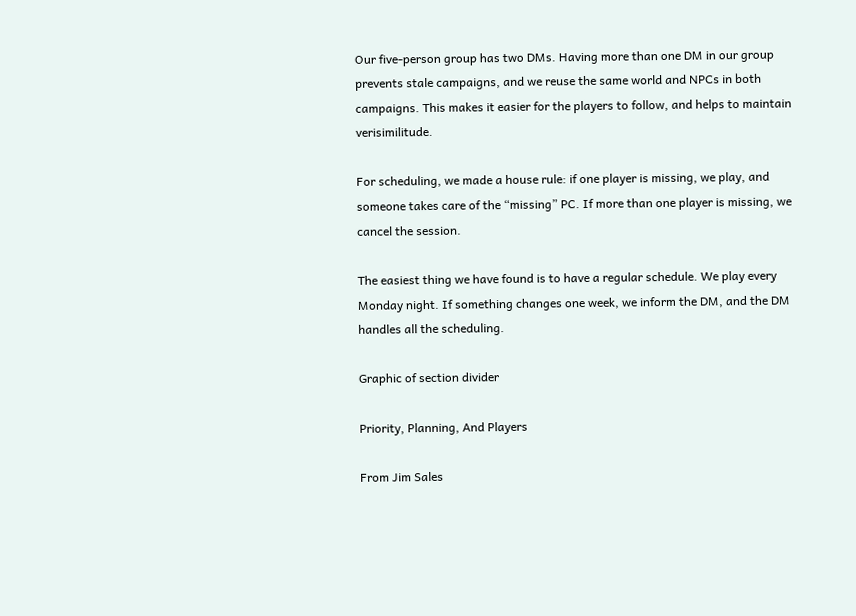Our five-person group has two DMs. Having more than one DM in our group prevents stale campaigns, and we reuse the same world and NPCs in both campaigns. This makes it easier for the players to follow, and helps to maintain verisimilitude.

For scheduling, we made a house rule: if one player is missing, we play, and someone takes care of the “missing” PC. If more than one player is missing, we cancel the session.

The easiest thing we have found is to have a regular schedule. We play every Monday night. If something changes one week, we inform the DM, and the DM handles all the scheduling.

Graphic of section divider

Priority, Planning, And Players

From Jim Sales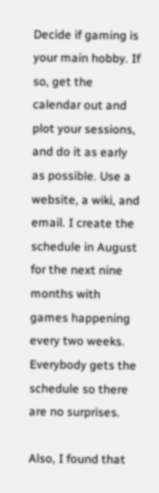Decide if gaming is your main hobby. If so, get the calendar out and plot your sessions, and do it as early as possible. Use a website, a wiki, and email. I create the schedule in August for the next nine months with games happening every two weeks. Everybody gets the schedule so there are no surprises.

Also, I found that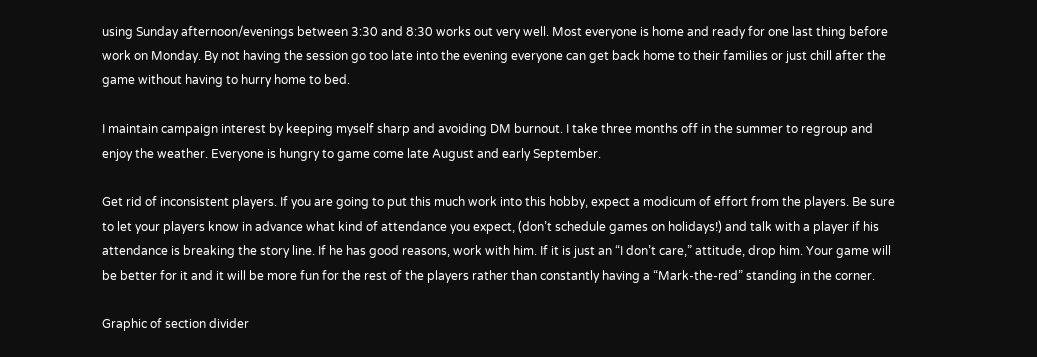using Sunday afternoon/evenings between 3:30 and 8:30 works out very well. Most everyone is home and ready for one last thing before work on Monday. By not having the session go too late into the evening everyone can get back home to their families or just chill after the game without having to hurry home to bed.

I maintain campaign interest by keeping myself sharp and avoiding DM burnout. I take three months off in the summer to regroup and enjoy the weather. Everyone is hungry to game come late August and early September.

Get rid of inconsistent players. If you are going to put this much work into this hobby, expect a modicum of effort from the players. Be sure to let your players know in advance what kind of attendance you expect, (don’t schedule games on holidays!) and talk with a player if his attendance is breaking the story line. If he has good reasons, work with him. If it is just an “I don’t care,” attitude, drop him. Your game will be better for it and it will be more fun for the rest of the players rather than constantly having a “Mark-the-red” standing in the corner.

Graphic of section divider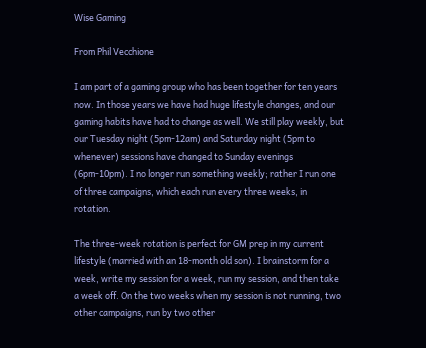Wise Gaming

From Phil Vecchione

I am part of a gaming group who has been together for ten years now. In those years we have had huge lifestyle changes, and our gaming habits have had to change as well. We still play weekly, but our Tuesday night (5pm-12am) and Saturday night (5pm to whenever) sessions have changed to Sunday evenings (6pm-10pm). I no longer run something weekly; rather I run one of three campaigns, which each run every three weeks, in rotation.

The three-week rotation is perfect for GM prep in my current lifestyle (married with an 18-month old son). I brainstorm for a week, write my session for a week, run my session, and then take a week off. On the two weeks when my session is not running, two other campaigns, run by two other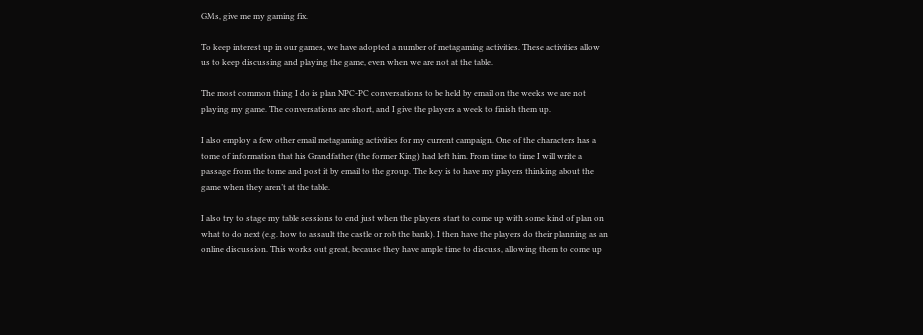GMs, give me my gaming fix.

To keep interest up in our games, we have adopted a number of metagaming activities. These activities allow us to keep discussing and playing the game, even when we are not at the table.

The most common thing I do is plan NPC-PC conversations to be held by email on the weeks we are not playing my game. The conversations are short, and I give the players a week to finish them up.

I also employ a few other email metagaming activities for my current campaign. One of the characters has a tome of information that his Grandfather (the former King) had left him. From time to time I will write a passage from the tome and post it by email to the group. The key is to have my players thinking about the game when they aren’t at the table.

I also try to stage my table sessions to end just when the players start to come up with some kind of plan on what to do next (e.g. how to assault the castle or rob the bank). I then have the players do their planning as an online discussion. This works out great, because they have ample time to discuss, allowing them to come up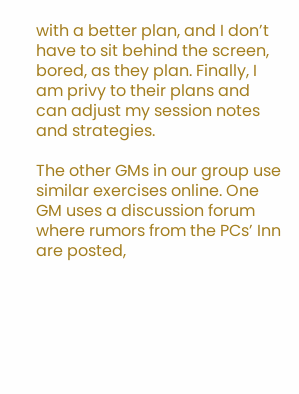with a better plan, and I don’t have to sit behind the screen, bored, as they plan. Finally, I am privy to their plans and can adjust my session notes and strategies.

The other GMs in our group use similar exercises online. One GM uses a discussion forum where rumors from the PCs’ Inn are posted,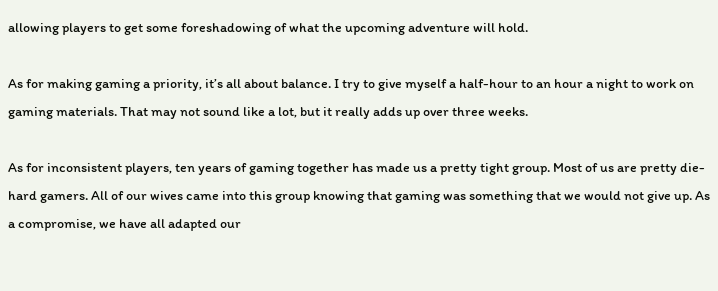allowing players to get some foreshadowing of what the upcoming adventure will hold.

As for making gaming a priority, it’s all about balance. I try to give myself a half-hour to an hour a night to work on gaming materials. That may not sound like a lot, but it really adds up over three weeks.

As for inconsistent players, ten years of gaming together has made us a pretty tight group. Most of us are pretty die-hard gamers. All of our wives came into this group knowing that gaming was something that we would not give up. As a compromise, we have all adapted our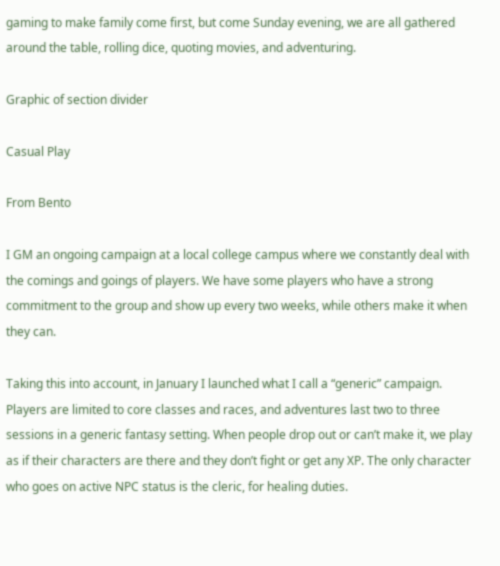gaming to make family come first, but come Sunday evening, we are all gathered around the table, rolling dice, quoting movies, and adventuring.

Graphic of section divider

Casual Play

From Bento

I GM an ongoing campaign at a local college campus where we constantly deal with the comings and goings of players. We have some players who have a strong commitment to the group and show up every two weeks, while others make it when they can.

Taking this into account, in January I launched what I call a “generic” campaign. Players are limited to core classes and races, and adventures last two to three sessions in a generic fantasy setting. When people drop out or can’t make it, we play as if their characters are there and they don’t fight or get any XP. The only character who goes on active NPC status is the cleric, for healing duties.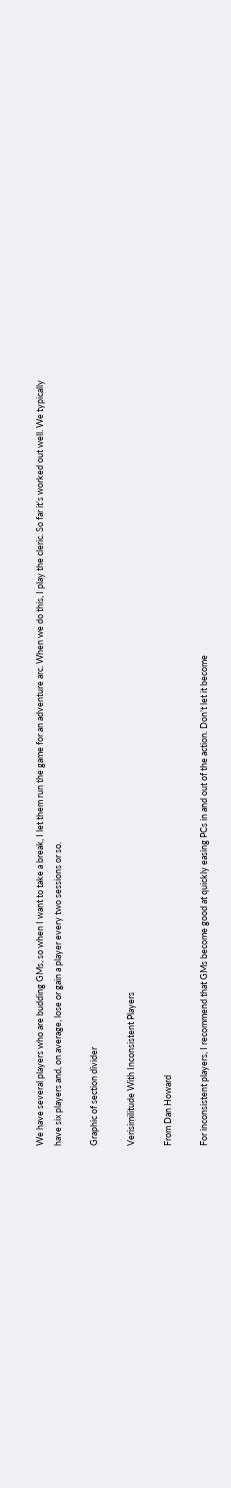We have several players who are budding GMs, so when I want to take a break, I let them run the game for an adventure arc. When we do this, I play the cleric. So far it’s worked out well. We typically have six players and, on average, lose or gain a player every two sessions or so.

Graphic of section divider

Verisimilitude With Inconsistent Players

From Dan Howard

For inconsistent players, I recommend that GMs become good at quickly easing PCs in and out of the action. Don’t let it become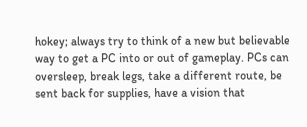hokey; always try to think of a new but believable way to get a PC into or out of gameplay. PCs can oversleep, break legs, take a different route, be sent back for supplies, have a vision that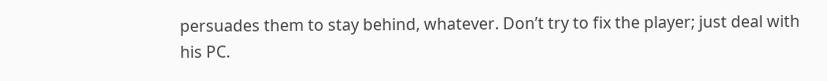persuades them to stay behind, whatever. Don’t try to fix the player; just deal with his PC.